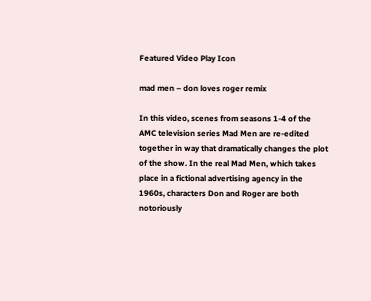Featured Video Play Icon

mad men – don loves roger remix

In this video, scenes from seasons 1-4 of the AMC television series Mad Men are re-edited together in way that dramatically changes the plot of the show. In the real Mad Men, which takes place in a fictional advertising agency in the 1960s, characters Don and Roger are both notoriously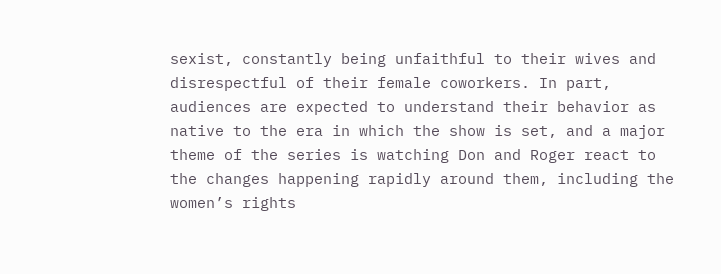sexist, constantly being unfaithful to their wives and disrespectful of their female coworkers. In part, audiences are expected to understand their behavior as native to the era in which the show is set, and a major theme of the series is watching Don and Roger react to the changes happening rapidly around them, including the women’s rights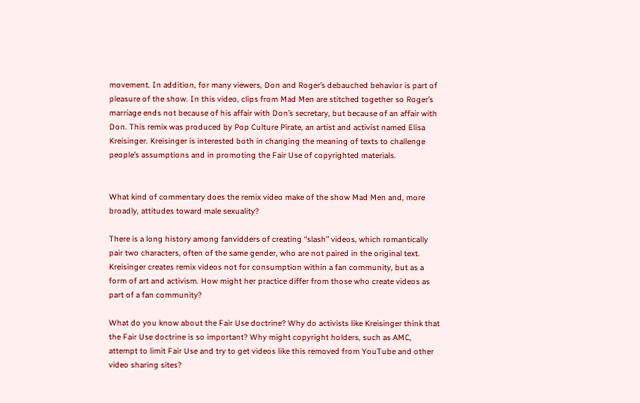movement. In addition, for many viewers, Don and Roger’s debauched behavior is part of pleasure of the show. In this video, clips from Mad Men are stitched together so Roger’s marriage ends not because of his affair with Don’s secretary, but because of an affair with Don. This remix was produced by Pop Culture Pirate, an artist and activist named Elisa Kreisinger. Kreisinger is interested both in changing the meaning of texts to challenge people’s assumptions and in promoting the Fair Use of copyrighted materials.


What kind of commentary does the remix video make of the show Mad Men and, more broadly, attitudes toward male sexuality?

There is a long history among fanvidders of creating “slash” videos, which romantically pair two characters, often of the same gender, who are not paired in the original text. Kreisinger creates remix videos not for consumption within a fan community, but as a form of art and activism. How might her practice differ from those who create videos as part of a fan community?

What do you know about the Fair Use doctrine? Why do activists like Kreisinger think that the Fair Use doctrine is so important? Why might copyright holders, such as AMC, attempt to limit Fair Use and try to get videos like this removed from YouTube and other video sharing sites?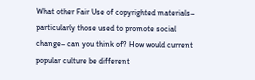What other Fair Use of copyrighted materials– particularly those used to promote social change– can you think of? How would current popular culture be different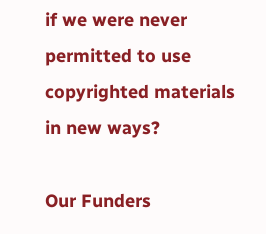if we were never permitted to use copyrighted materials in new ways?

Our Funders